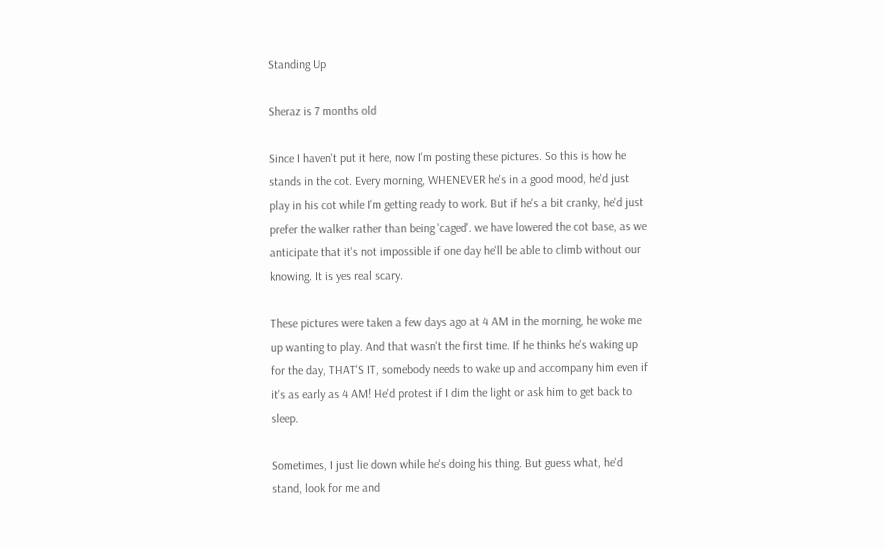Standing Up

Sheraz is 7 months old

Since I haven't put it here, now I'm posting these pictures. So this is how he stands in the cot. Every morning, WHENEVER he's in a good mood, he'd just play in his cot while I'm getting ready to work. But if he's a bit cranky, he'd just prefer the walker rather than being 'caged'. we have lowered the cot base, as we anticipate that it's not impossible if one day he'll be able to climb without our knowing. It is yes real scary.

These pictures were taken a few days ago at 4 AM in the morning, he woke me up wanting to play. And that wasn't the first time. If he thinks he's waking up for the day, THAT'S IT, somebody needs to wake up and accompany him even if it's as early as 4 AM! He'd protest if I dim the light or ask him to get back to sleep.

Sometimes, I just lie down while he's doing his thing. But guess what, he'd stand, look for me and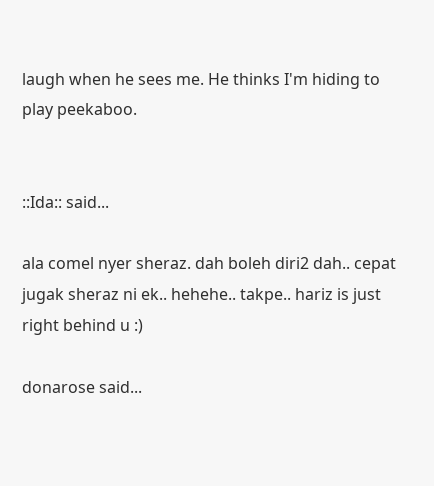laugh when he sees me. He thinks I'm hiding to play peekaboo.


::Ida:: said...

ala comel nyer sheraz. dah boleh diri2 dah.. cepat jugak sheraz ni ek.. hehehe.. takpe.. hariz is just right behind u :)

donarose said...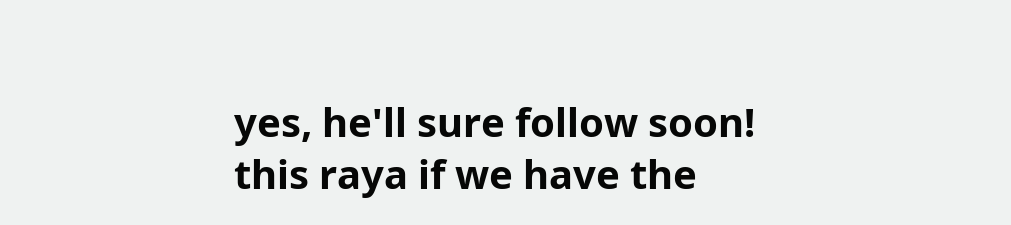yes, he'll sure follow soon! this raya if we have the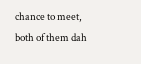chance to meet, both of them dah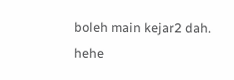boleh main kejar2 dah. hehe